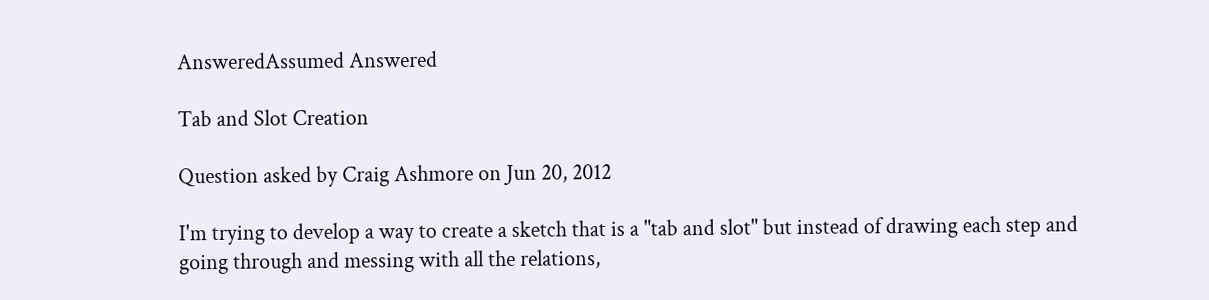AnsweredAssumed Answered

Tab and Slot Creation

Question asked by Craig Ashmore on Jun 20, 2012

I'm trying to develop a way to create a sketch that is a "tab and slot" but instead of drawing each step and going through and messing with all the relations,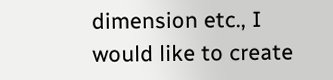dimension etc., I would like to create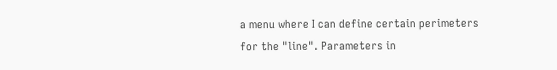a menu where I can define certain perimeters for the "line". Parameters in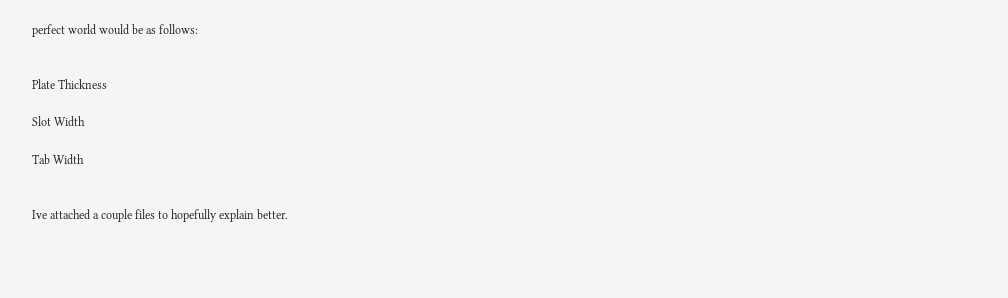perfect world would be as follows:


Plate Thickness

Slot Width

Tab Width


Ive attached a couple files to hopefully explain better.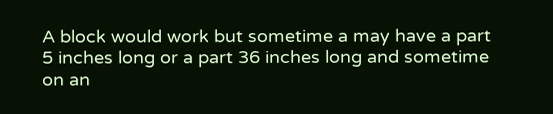A block would work but sometime a may have a part 5 inches long or a part 36 inches long and sometime on an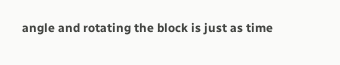angle and rotating the block is just as time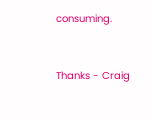consuming.


Thanks - Craig